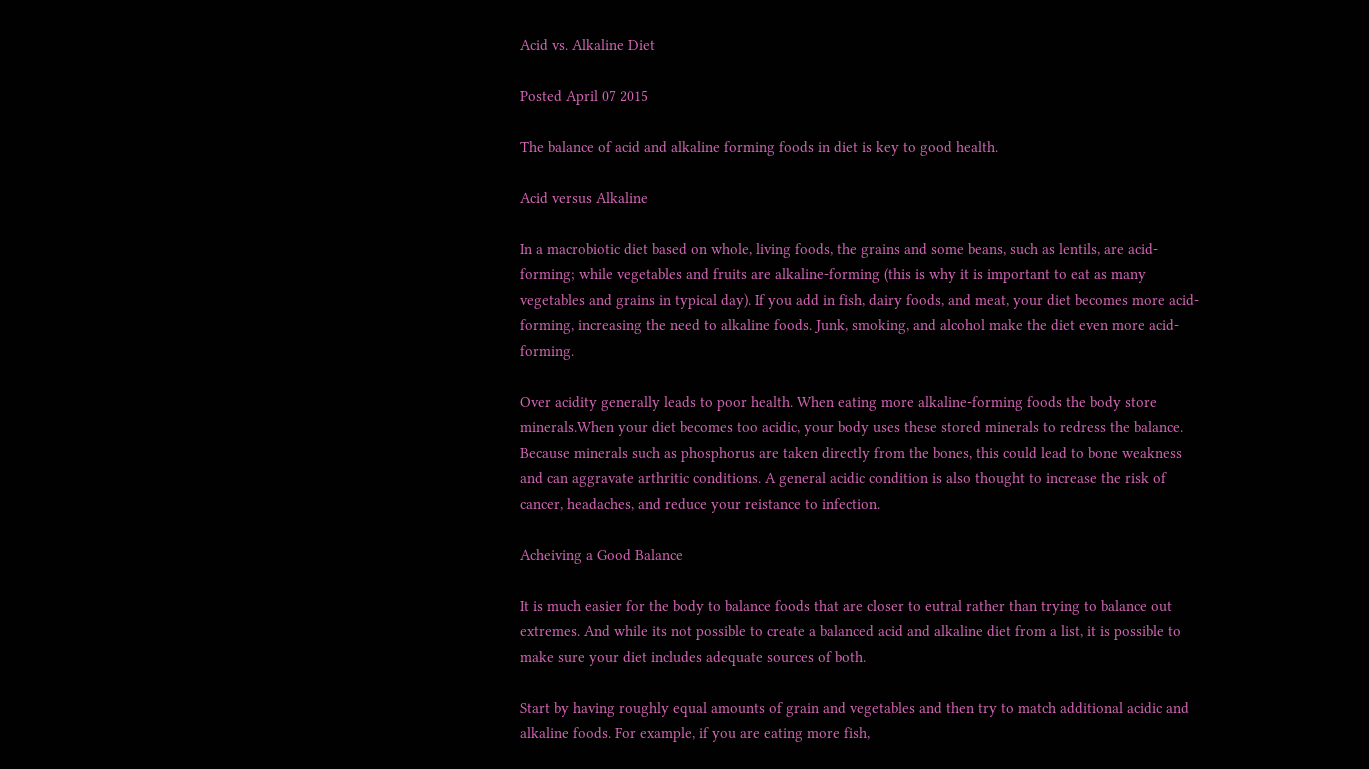Acid vs. Alkaline Diet

Posted April 07 2015

The balance of acid and alkaline forming foods in diet is key to good health.

Acid versus Alkaline

In a macrobiotic diet based on whole, living foods, the grains and some beans, such as lentils, are acid-forming; while vegetables and fruits are alkaline-forming (this is why it is important to eat as many vegetables and grains in typical day). If you add in fish, dairy foods, and meat, your diet becomes more acid-forming, increasing the need to alkaline foods. Junk, smoking, and alcohol make the diet even more acid-forming.

Over acidity generally leads to poor health. When eating more alkaline-forming foods the body store minerals.When your diet becomes too acidic, your body uses these stored minerals to redress the balance. Because minerals such as phosphorus are taken directly from the bones, this could lead to bone weakness and can aggravate arthritic conditions. A general acidic condition is also thought to increase the risk of cancer, headaches, and reduce your reistance to infection.

Acheiving a Good Balance

It is much easier for the body to balance foods that are closer to eutral rather than trying to balance out extremes. And while its not possible to create a balanced acid and alkaline diet from a list, it is possible to make sure your diet includes adequate sources of both.

Start by having roughly equal amounts of grain and vegetables and then try to match additional acidic and alkaline foods. For example, if you are eating more fish,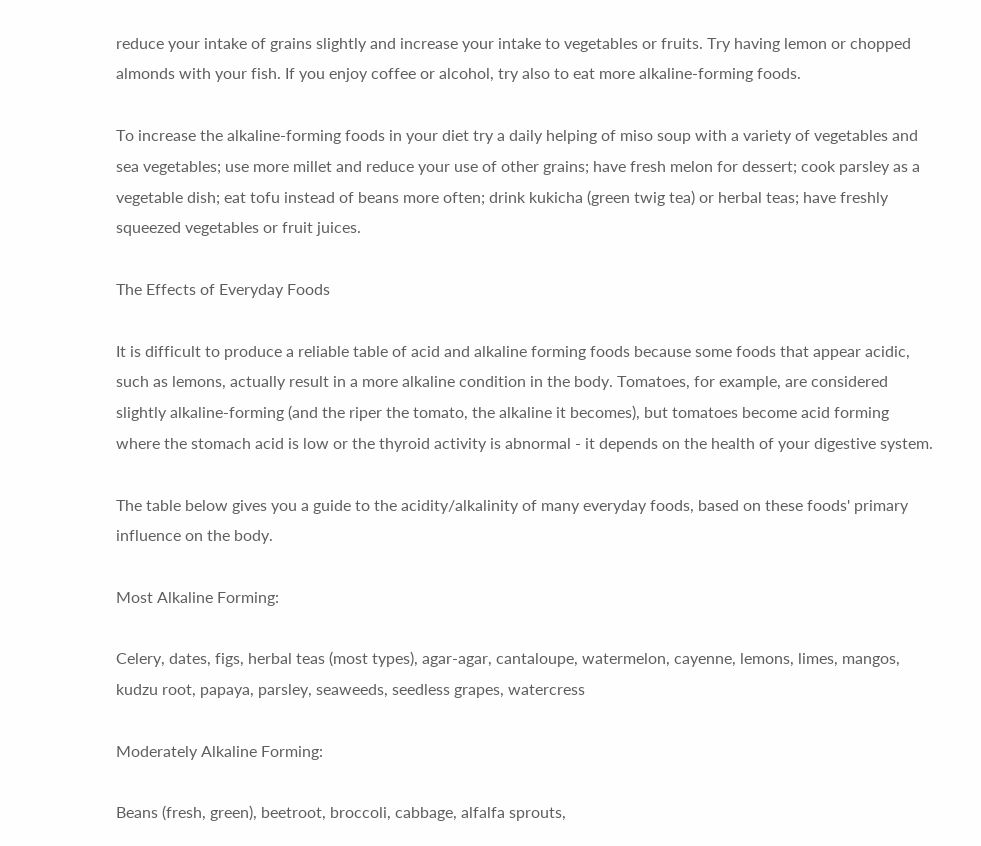reduce your intake of grains slightly and increase your intake to vegetables or fruits. Try having lemon or chopped almonds with your fish. If you enjoy coffee or alcohol, try also to eat more alkaline-forming foods.

To increase the alkaline-forming foods in your diet try a daily helping of miso soup with a variety of vegetables and sea vegetables; use more millet and reduce your use of other grains; have fresh melon for dessert; cook parsley as a vegetable dish; eat tofu instead of beans more often; drink kukicha (green twig tea) or herbal teas; have freshly squeezed vegetables or fruit juices.

The Effects of Everyday Foods

It is difficult to produce a reliable table of acid and alkaline forming foods because some foods that appear acidic, such as lemons, actually result in a more alkaline condition in the body. Tomatoes, for example, are considered slightly alkaline-forming (and the riper the tomato, the alkaline it becomes), but tomatoes become acid forming where the stomach acid is low or the thyroid activity is abnormal - it depends on the health of your digestive system.

The table below gives you a guide to the acidity/alkalinity of many everyday foods, based on these foods' primary influence on the body.

Most Alkaline Forming:

Celery, dates, figs, herbal teas (most types), agar-agar, cantaloupe, watermelon, cayenne, lemons, limes, mangos, kudzu root, papaya, parsley, seaweeds, seedless grapes, watercress

Moderately Alkaline Forming:

Beans (fresh, green), beetroot, broccoli, cabbage, alfalfa sprouts,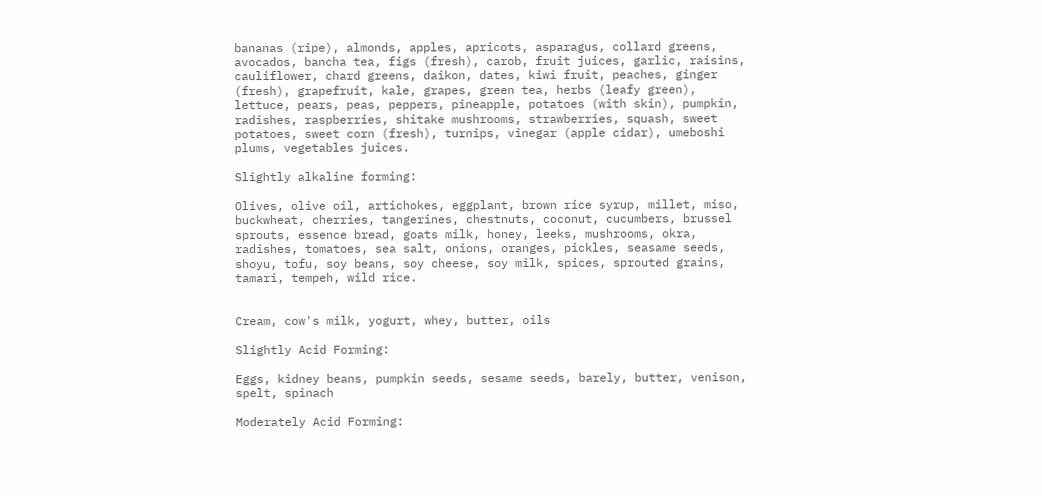bananas (ripe), almonds, apples, apricots, asparagus, collard greens, avocados, bancha tea, figs (fresh), carob, fruit juices, garlic, raisins, cauliflower, chard greens, daikon, dates, kiwi fruit, peaches, ginger (fresh), grapefruit, kale, grapes, green tea, herbs (leafy green), lettuce, pears, peas, peppers, pineapple, potatoes (with skin), pumpkin, radishes, raspberries, shitake mushrooms, strawberries, squash, sweet potatoes, sweet corn (fresh), turnips, vinegar (apple cidar), umeboshi plums, vegetables juices.

Slightly alkaline forming:

Olives, olive oil, artichokes, eggplant, brown rice syrup, millet, miso, buckwheat, cherries, tangerines, chestnuts, coconut, cucumbers, brussel sprouts, essence bread, goats milk, honey, leeks, mushrooms, okra, radishes, tomatoes, sea salt, onions, oranges, pickles, seasame seeds, shoyu, tofu, soy beans, soy cheese, soy milk, spices, sprouted grains, tamari, tempeh, wild rice.


Cream, cow's milk, yogurt, whey, butter, oils

Slightly Acid Forming:

Eggs, kidney beans, pumpkin seeds, sesame seeds, barely, butter, venison, spelt, spinach

Moderately Acid Forming: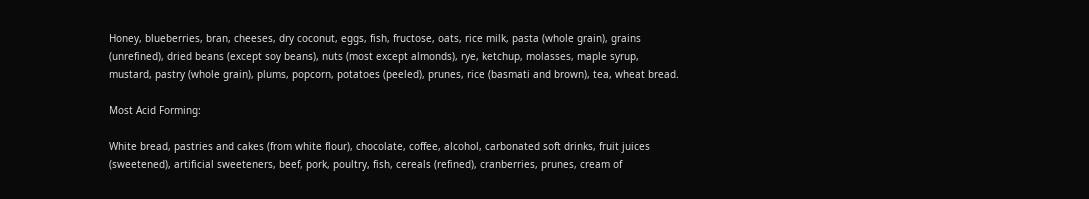Honey, blueberries, bran, cheeses, dry coconut, eggs, fish, fructose, oats, rice milk, pasta (whole grain), grains (unrefined), dried beans (except soy beans), nuts (most except almonds), rye, ketchup, molasses, maple syrup, mustard, pastry (whole grain), plums, popcorn, potatoes (peeled), prunes, rice (basmati and brown), tea, wheat bread.

Most Acid Forming:

White bread, pastries and cakes (from white flour), chocolate, coffee, alcohol, carbonated soft drinks, fruit juices (sweetened), artificial sweeteners, beef, pork, poultry, fish, cereals (refined), cranberries, prunes, cream of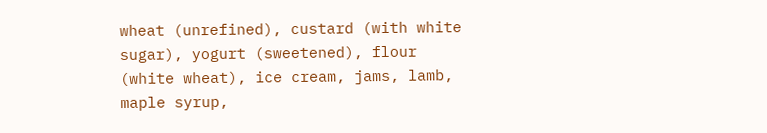wheat (unrefined), custard (with white sugar), yogurt (sweetened), flour (white wheat), ice cream, jams, lamb, maple syrup,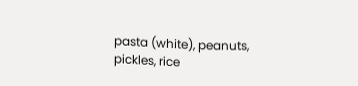pasta (white), peanuts, pickles, rice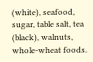(white), seafood, sugar, table salt, tea (black), walnuts, whole-wheat foods.